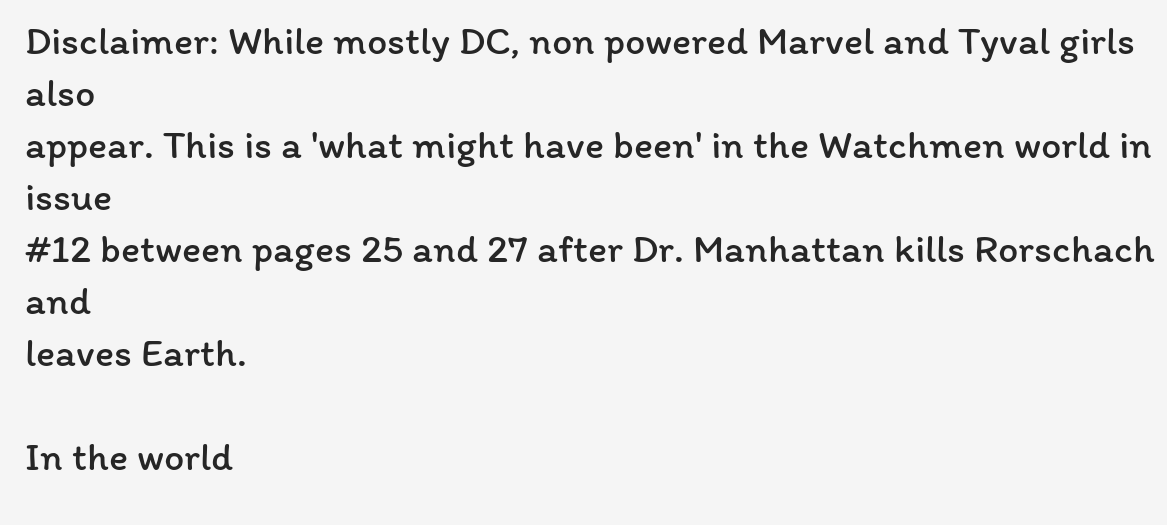Disclaimer: While mostly DC, non powered Marvel and Tyval girls also
appear. This is a 'what might have been' in the Watchmen world in issue
#12 between pages 25 and 27 after Dr. Manhattan kills Rorschach and
leaves Earth.

In the world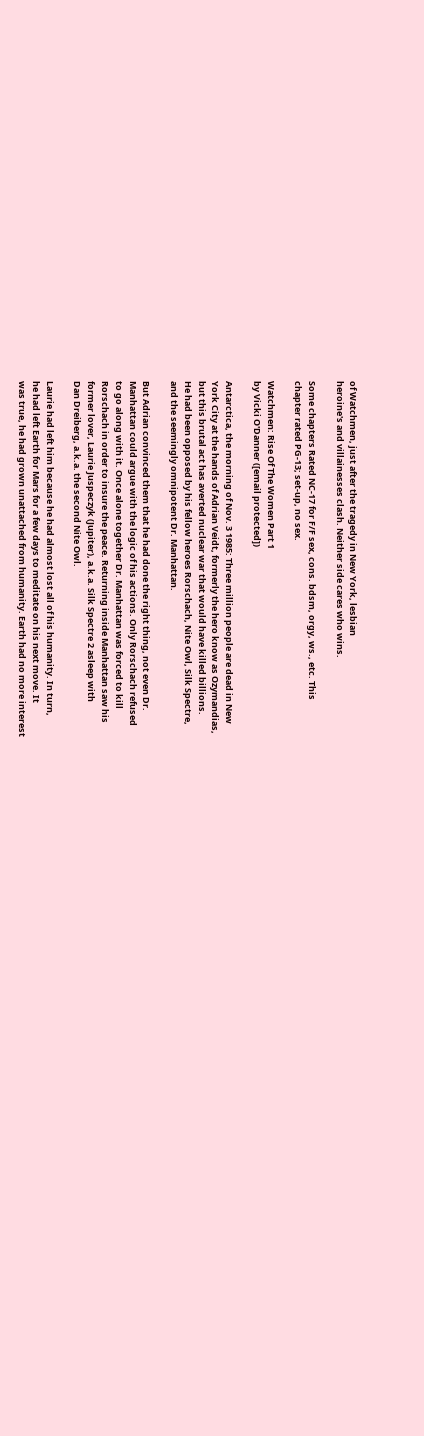of Watchmen, just after the tragedy in New York, lesbian
heroine's and villainesses clash. Neither side cares who wins.

Some chapters Rated NC-17 for F/F sex, cons. bdsm, orgy, ws., etc. This
chapter rated PG-13; set-up, no sex.

Watchmen: Rise Of The Women Part 1
by Vicki O'Danner ([email protected])

Antarctica, the morning of Nov. 3 1985: Three million people are dead in New
York City at the hands of Adrian Veidt, formerly the hero know as Ozymandias,
but this brutal act has averted nuclear war that would have killed billions.
He had been opposed by his fellow heroes Rorschach, Nite Owl, Silk Spectre,
and the seemingly omnipotent Dr. Manhattan.

But Adrian convinced them that he had done the right thing, not even Dr.
Manhattan could argue with the logic of his actions. Only Rorschach refused
to go along with it. Once alone together Dr. Manhattan was forced to kill
Rorschach in order to insure the peace. Returning inside Manhattan saw his
former lover, Laurie Juspeczyk (Jupiter), a.k.a. Silk Spectre 2 asleep with
Dan Dreiberg, a.k.a. the second Nite Owl.

Laurie had left him because he had almost lost all of his humanity. In turn,
he had left Earth for Mars for a few days to meditate on his next move. It
was true, he had grown unattached from humanity. Earth had no more interest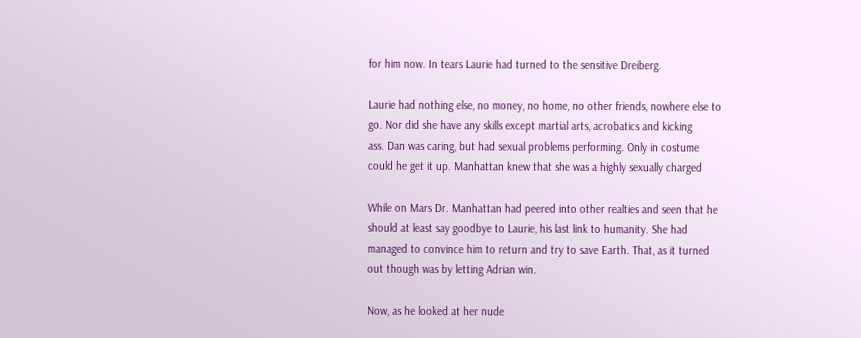for him now. In tears Laurie had turned to the sensitive Dreiberg.

Laurie had nothing else, no money, no home, no other friends, nowhere else to
go. Nor did she have any skills except martial arts, acrobatics and kicking
ass. Dan was caring, but had sexual problems performing. Only in costume
could he get it up. Manhattan knew that she was a highly sexually charged

While on Mars Dr. Manhattan had peered into other realties and seen that he
should at least say goodbye to Laurie, his last link to humanity. She had
managed to convince him to return and try to save Earth. That, as it turned
out though was by letting Adrian win.

Now, as he looked at her nude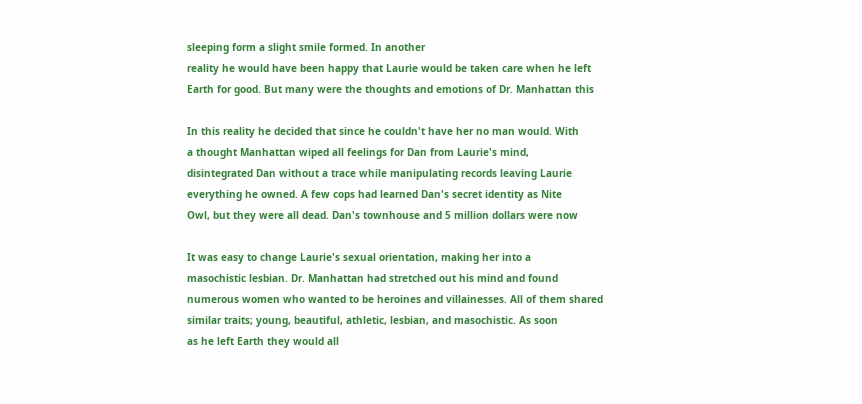sleeping form a slight smile formed. In another
reality he would have been happy that Laurie would be taken care when he left
Earth for good. But many were the thoughts and emotions of Dr. Manhattan this

In this reality he decided that since he couldn't have her no man would. With
a thought Manhattan wiped all feelings for Dan from Laurie's mind,
disintegrated Dan without a trace while manipulating records leaving Laurie
everything he owned. A few cops had learned Dan's secret identity as Nite
Owl, but they were all dead. Dan's townhouse and 5 million dollars were now

It was easy to change Laurie's sexual orientation, making her into a
masochistic lesbian. Dr. Manhattan had stretched out his mind and found
numerous women who wanted to be heroines and villainesses. All of them shared
similar traits; young, beautiful, athletic, lesbian, and masochistic. As soon
as he left Earth they would all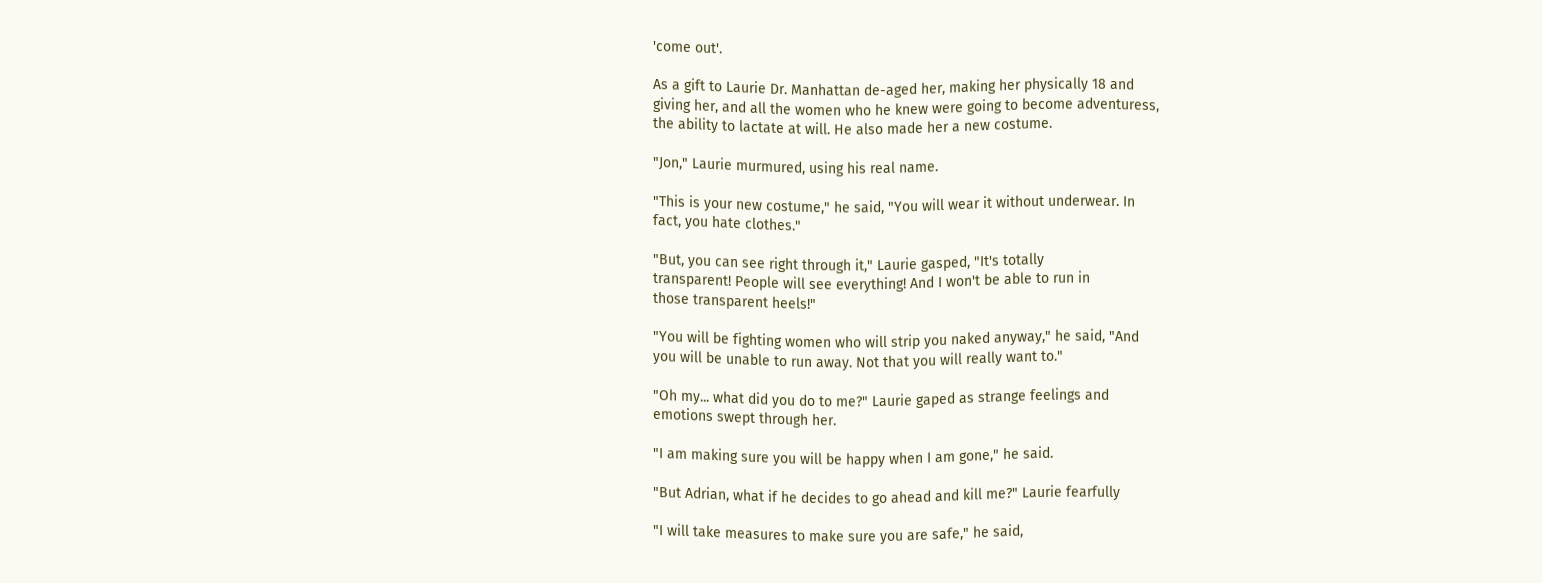'come out'.

As a gift to Laurie Dr. Manhattan de-aged her, making her physically 18 and
giving her, and all the women who he knew were going to become adventuress,
the ability to lactate at will. He also made her a new costume.

"Jon," Laurie murmured, using his real name.

"This is your new costume," he said, "You will wear it without underwear. In
fact, you hate clothes."

"But, you can see right through it," Laurie gasped, "It's totally
transparent! People will see everything! And I won't be able to run in
those transparent heels!"

"You will be fighting women who will strip you naked anyway," he said, "And
you will be unable to run away. Not that you will really want to."

"Oh my... what did you do to me?" Laurie gaped as strange feelings and
emotions swept through her.

"I am making sure you will be happy when I am gone," he said.

"But Adrian, what if he decides to go ahead and kill me?" Laurie fearfully

"I will take measures to make sure you are safe," he said,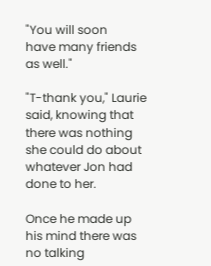"You will soon
have many friends as well."

"T-thank you," Laurie said, knowing that there was nothing she could do about
whatever Jon had done to her.

Once he made up his mind there was no talking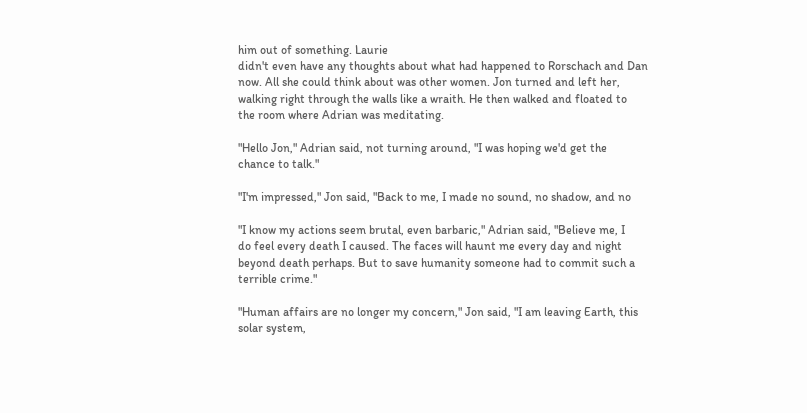him out of something. Laurie
didn't even have any thoughts about what had happened to Rorschach and Dan
now. All she could think about was other women. Jon turned and left her,
walking right through the walls like a wraith. He then walked and floated to
the room where Adrian was meditating.

"Hello Jon," Adrian said, not turning around, "I was hoping we'd get the
chance to talk."

"I'm impressed," Jon said, "Back to me, I made no sound, no shadow, and no

"I know my actions seem brutal, even barbaric," Adrian said, "Believe me, I
do feel every death I caused. The faces will haunt me every day and night
beyond death perhaps. But to save humanity someone had to commit such a
terrible crime."

"Human affairs are no longer my concern," Jon said, "I am leaving Earth, this
solar system,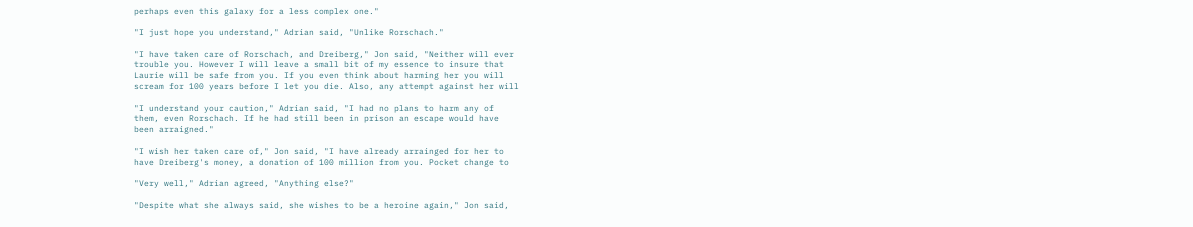perhaps even this galaxy for a less complex one."

"I just hope you understand," Adrian said, "Unlike Rorschach."

"I have taken care of Rorschach, and Dreiberg," Jon said, "Neither will ever
trouble you. However I will leave a small bit of my essence to insure that
Laurie will be safe from you. If you even think about harming her you will
scream for 100 years before I let you die. Also, any attempt against her will

"I understand your caution," Adrian said, "I had no plans to harm any of
them, even Rorschach. If he had still been in prison an escape would have
been arraigned."

"I wish her taken care of," Jon said, "I have already arrainged for her to
have Dreiberg's money, a donation of 100 million from you. Pocket change to

"Very well," Adrian agreed, "Anything else?"

"Despite what she always said, she wishes to be a heroine again," Jon said,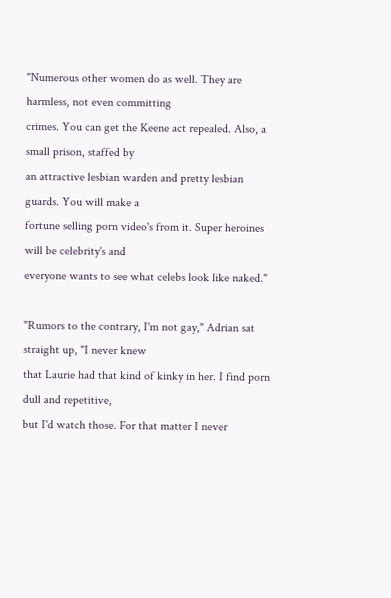"Numerous other women do as well. They are harmless, not even committing
crimes. You can get the Keene act repealed. Also, a small prison, staffed by
an attractive lesbian warden and pretty lesbian guards. You will make a
fortune selling porn video's from it. Super heroines will be celebrity's and
everyone wants to see what celebs look like naked."

"Rumors to the contrary, I'm not gay," Adrian sat straight up, "I never knew
that Laurie had that kind of kinky in her. I find porn dull and repetitive,
but I'd watch those. For that matter I never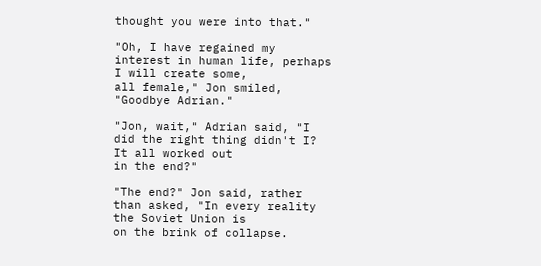thought you were into that."

"Oh, I have regained my interest in human life, perhaps I will create some,
all female," Jon smiled, "Goodbye Adrian."

"Jon, wait," Adrian said, "I did the right thing didn't I? It all worked out
in the end?"

"The end?" Jon said, rather than asked, "In every reality the Soviet Union is
on the brink of collapse.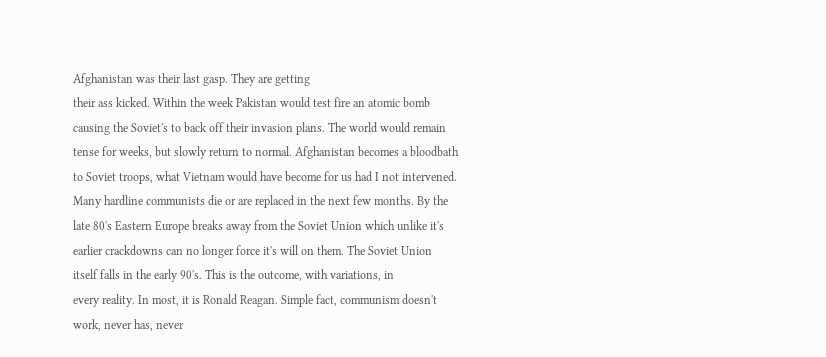Afghanistan was their last gasp. They are getting
their ass kicked. Within the week Pakistan would test fire an atomic bomb
causing the Soviet's to back off their invasion plans. The world would remain
tense for weeks, but slowly return to normal. Afghanistan becomes a bloodbath
to Soviet troops, what Vietnam would have become for us had I not intervened.
Many hardline communists die or are replaced in the next few months. By the
late 80's Eastern Europe breaks away from the Soviet Union which unlike it's
earlier crackdowns can no longer force it's will on them. The Soviet Union
itself falls in the early 90's. This is the outcome, with variations, in
every reality. In most, it is Ronald Reagan. Simple fact, communism doesn't
work, never has, never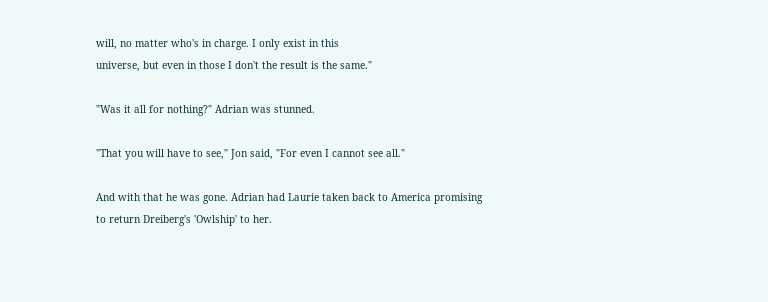will, no matter who's in charge. I only exist in this
universe, but even in those I don't the result is the same."

"Was it all for nothing?" Adrian was stunned.

"That you will have to see," Jon said, "For even I cannot see all."

And with that he was gone. Adrian had Laurie taken back to America promising
to return Dreiberg's 'Owlship' to her.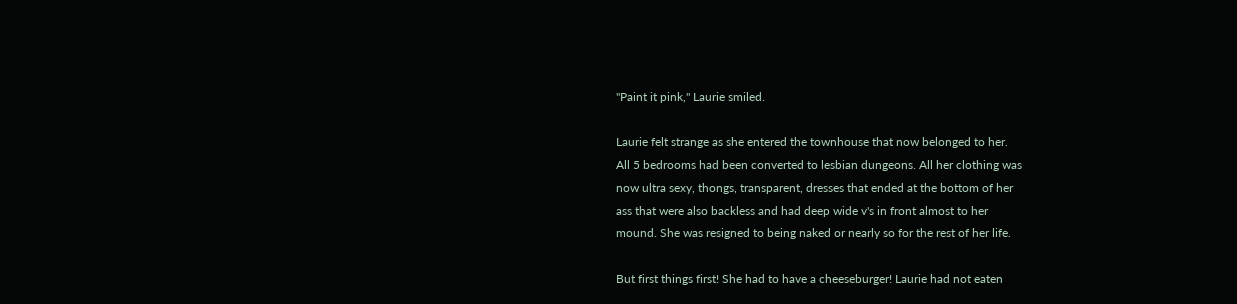"Paint it pink," Laurie smiled.

Laurie felt strange as she entered the townhouse that now belonged to her.
All 5 bedrooms had been converted to lesbian dungeons. All her clothing was
now ultra sexy, thongs, transparent, dresses that ended at the bottom of her
ass that were also backless and had deep wide v's in front almost to her
mound. She was resigned to being naked or nearly so for the rest of her life.

But first things first! She had to have a cheeseburger! Laurie had not eaten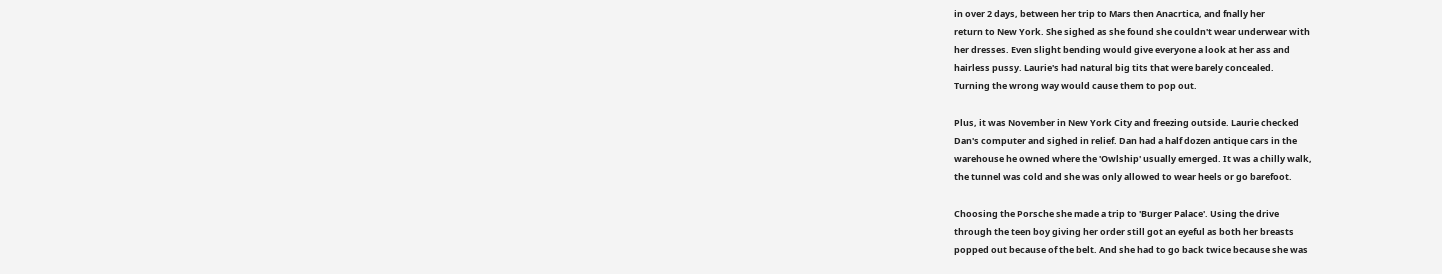in over 2 days, between her trip to Mars then Anacrtica, and fnally her
return to New York. She sighed as she found she couldn't wear underwear with
her dresses. Even slight bending would give everyone a look at her ass and
hairless pussy. Laurie's had natural big tits that were barely concealed.
Turning the wrong way would cause them to pop out.

Plus, it was November in New York City and freezing outside. Laurie checked
Dan's computer and sighed in relief. Dan had a half dozen antique cars in the
warehouse he owned where the 'Owlship' usually emerged. It was a chilly walk,
the tunnel was cold and she was only allowed to wear heels or go barefoot.

Choosing the Porsche she made a trip to 'Burger Palace'. Using the drive
through the teen boy giving her order still got an eyeful as both her breasts
popped out because of the belt. And she had to go back twice because she was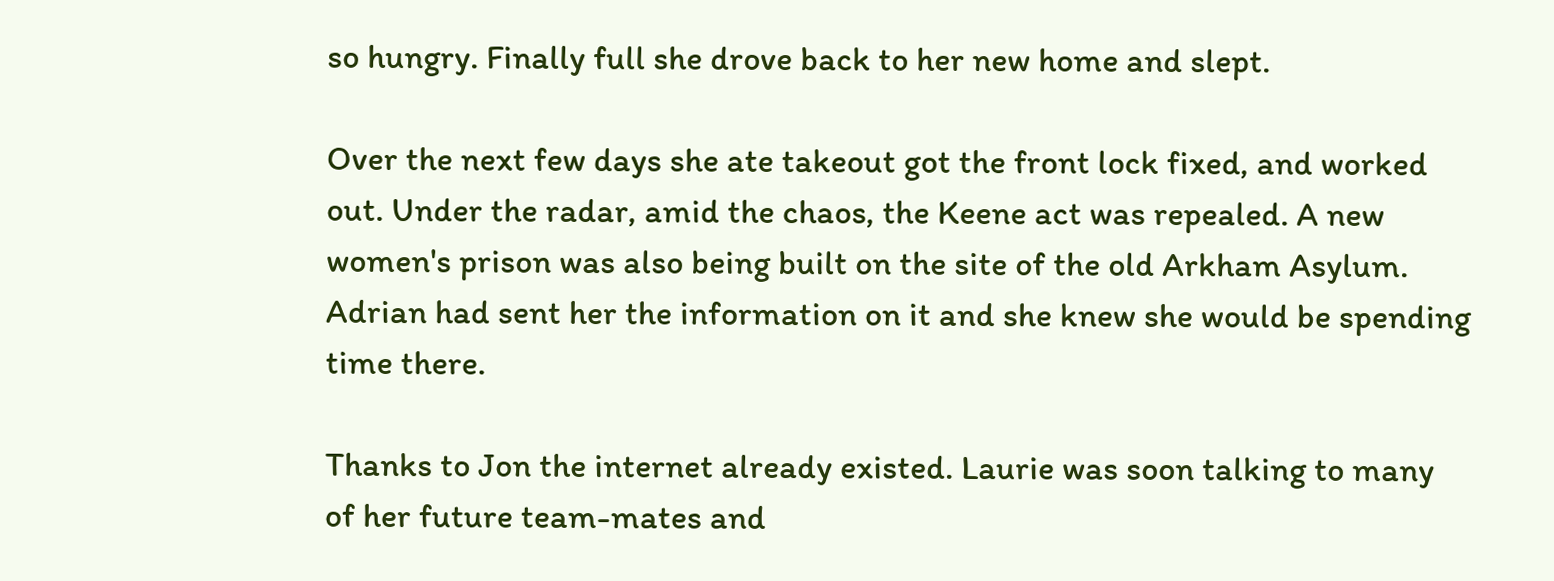so hungry. Finally full she drove back to her new home and slept.

Over the next few days she ate takeout got the front lock fixed, and worked
out. Under the radar, amid the chaos, the Keene act was repealed. A new
women's prison was also being built on the site of the old Arkham Asylum.
Adrian had sent her the information on it and she knew she would be spending
time there.

Thanks to Jon the internet already existed. Laurie was soon talking to many
of her future team-mates and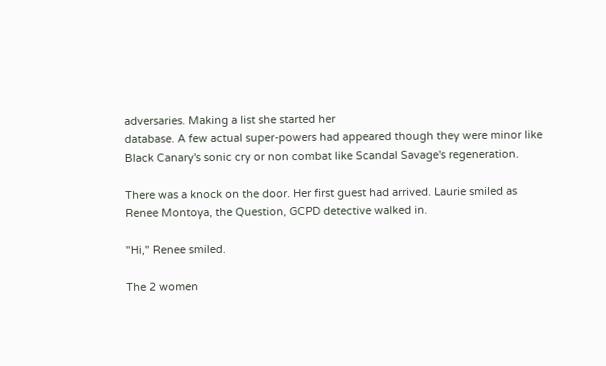adversaries. Making a list she started her
database. A few actual super-powers had appeared though they were minor like
Black Canary's sonic cry or non combat like Scandal Savage's regeneration.

There was a knock on the door. Her first guest had arrived. Laurie smiled as
Renee Montoya, the Question, GCPD detective walked in.

"Hi," Renee smiled.

The 2 women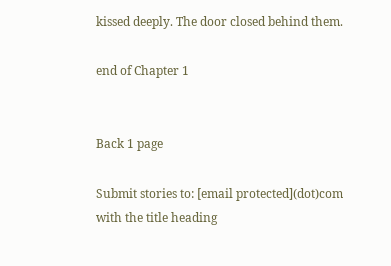kissed deeply. The door closed behind them.

end of Chapter 1


Back 1 page

Submit stories to: [email protected](dot)com
with the title heading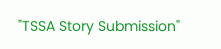"TSSA Story Submission"